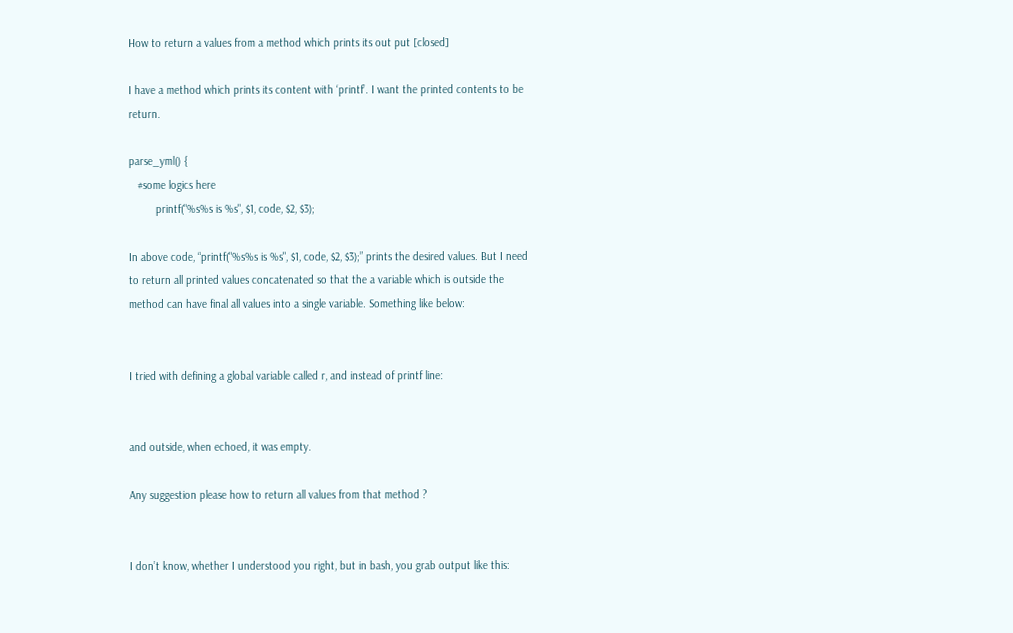How to return a values from a method which prints its out put [closed]

I have a method which prints its content with ‘printf’. I want the printed contents to be return.

parse_yml() {
   #some logics here
         printf("%s%s is %s", $1, code, $2, $3);

In above code, “printf("%s%s is %s", $1, code, $2, $3);” prints the desired values. But I need to return all printed values concatenated so that the a variable which is outside the method can have final all values into a single variable. Something like below:


I tried with defining a global variable called r, and instead of printf line:


and outside, when echoed, it was empty.

Any suggestion please how to return all values from that method ?


I don’t know, whether I understood you right, but in bash, you grab output like this: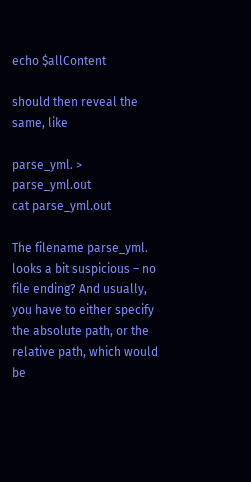echo $allContent

should then reveal the same, like

parse_yml. > parse_yml.out
cat parse_yml.out

The filename parse_yml. looks a bit suspicious – no file ending? And usually, you have to either specify the absolute path, or the relative path, which would be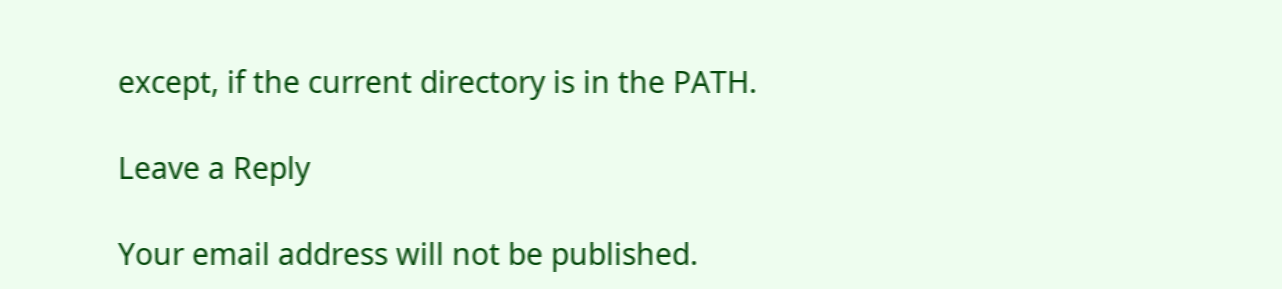except, if the current directory is in the PATH.

Leave a Reply

Your email address will not be published.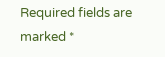Required fields are marked *